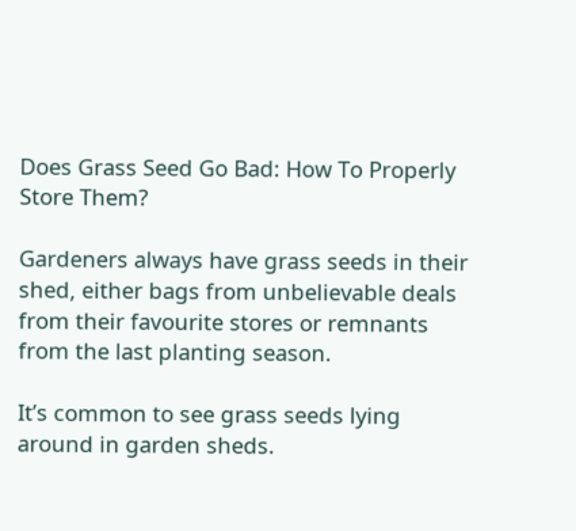Does Grass Seed Go Bad: How To Properly Store Them?

Gardeners always have grass seeds in their shed, either bags from unbelievable deals from their favourite stores or remnants from the last planting season.

It’s common to see grass seeds lying around in garden sheds.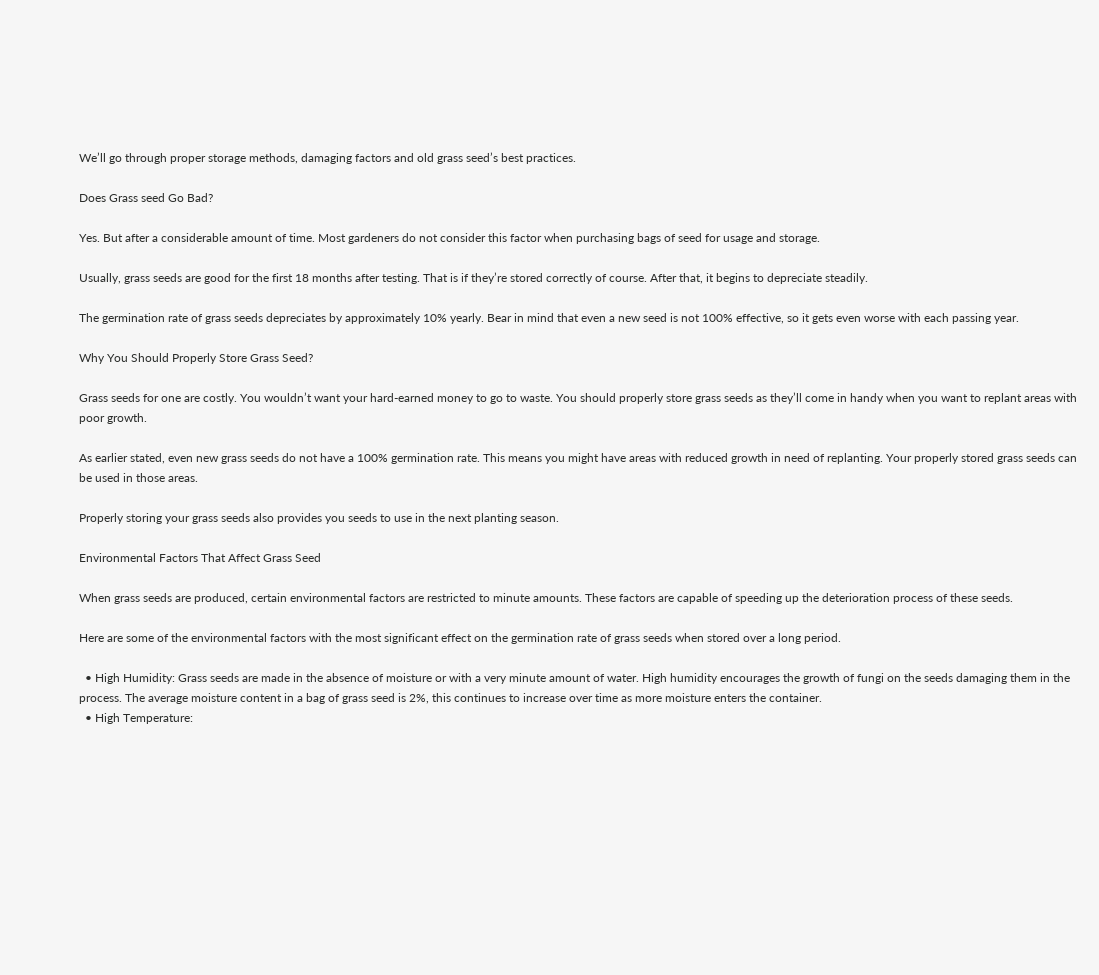We’ll go through proper storage methods, damaging factors and old grass seed’s best practices.

Does Grass seed Go Bad?

Yes. But after a considerable amount of time. Most gardeners do not consider this factor when purchasing bags of seed for usage and storage.

Usually, grass seeds are good for the first 18 months after testing. That is if they’re stored correctly of course. After that, it begins to depreciate steadily.

The germination rate of grass seeds depreciates by approximately 10% yearly. Bear in mind that even a new seed is not 100% effective, so it gets even worse with each passing year.

Why You Should Properly Store Grass Seed?

Grass seeds for one are costly. You wouldn’t want your hard-earned money to go to waste. You should properly store grass seeds as they’ll come in handy when you want to replant areas with poor growth.

As earlier stated, even new grass seeds do not have a 100% germination rate. This means you might have areas with reduced growth in need of replanting. Your properly stored grass seeds can be used in those areas.

Properly storing your grass seeds also provides you seeds to use in the next planting season.

Environmental Factors That Affect Grass Seed

When grass seeds are produced, certain environmental factors are restricted to minute amounts. These factors are capable of speeding up the deterioration process of these seeds.

Here are some of the environmental factors with the most significant effect on the germination rate of grass seeds when stored over a long period.

  • High Humidity: Grass seeds are made in the absence of moisture or with a very minute amount of water. High humidity encourages the growth of fungi on the seeds damaging them in the process. The average moisture content in a bag of grass seed is 2%, this continues to increase over time as more moisture enters the container.
  • High Temperature: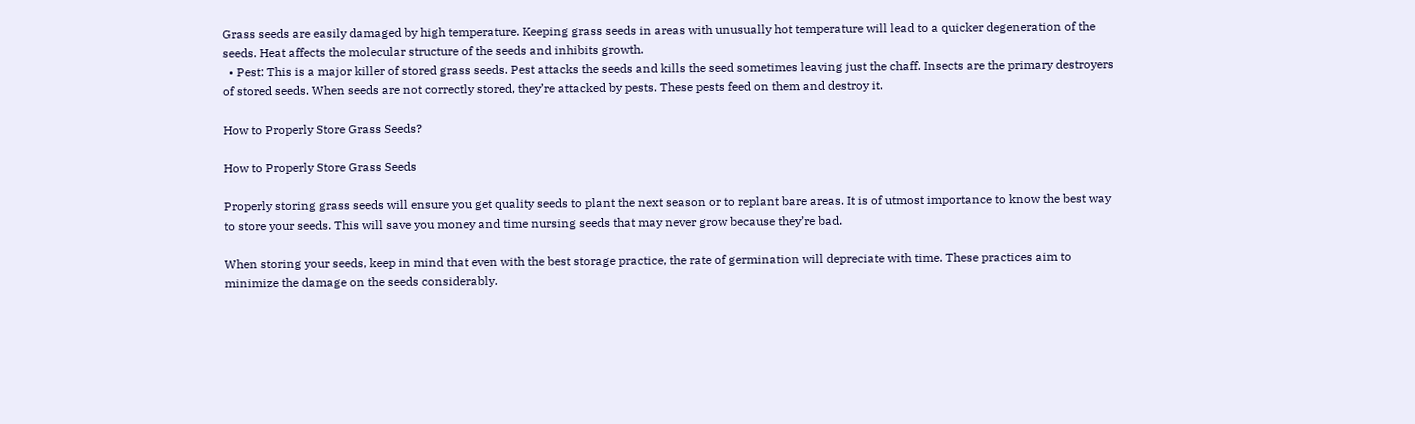Grass seeds are easily damaged by high temperature. Keeping grass seeds in areas with unusually hot temperature will lead to a quicker degeneration of the seeds. Heat affects the molecular structure of the seeds and inhibits growth.
  • Pest: This is a major killer of stored grass seeds. Pest attacks the seeds and kills the seed sometimes leaving just the chaff. Insects are the primary destroyers of stored seeds. When seeds are not correctly stored, they’re attacked by pests. These pests feed on them and destroy it.

How to Properly Store Grass Seeds?

How to Properly Store Grass Seeds

Properly storing grass seeds will ensure you get quality seeds to plant the next season or to replant bare areas. It is of utmost importance to know the best way to store your seeds. This will save you money and time nursing seeds that may never grow because they’re bad.

When storing your seeds, keep in mind that even with the best storage practice, the rate of germination will depreciate with time. These practices aim to minimize the damage on the seeds considerably.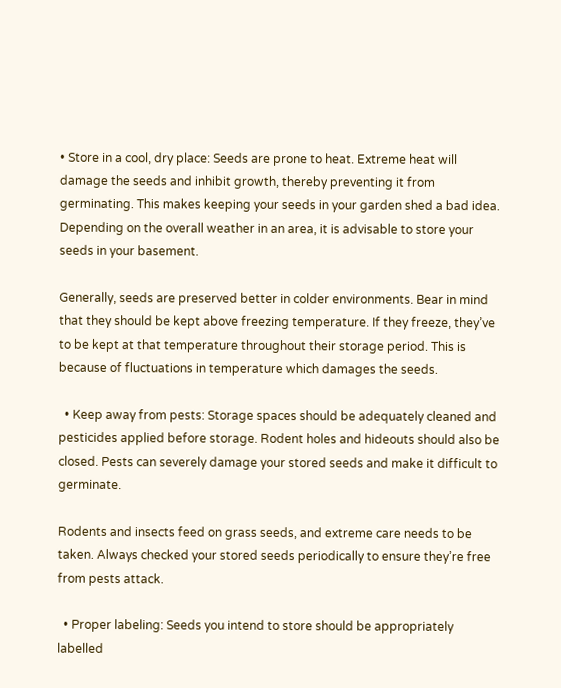• Store in a cool, dry place: Seeds are prone to heat. Extreme heat will damage the seeds and inhibit growth, thereby preventing it from germinating. This makes keeping your seeds in your garden shed a bad idea. Depending on the overall weather in an area, it is advisable to store your seeds in your basement.

Generally, seeds are preserved better in colder environments. Bear in mind that they should be kept above freezing temperature. If they freeze, they’ve to be kept at that temperature throughout their storage period. This is because of fluctuations in temperature which damages the seeds.

  • Keep away from pests: Storage spaces should be adequately cleaned and pesticides applied before storage. Rodent holes and hideouts should also be closed. Pests can severely damage your stored seeds and make it difficult to germinate.

Rodents and insects feed on grass seeds, and extreme care needs to be taken. Always checked your stored seeds periodically to ensure they’re free from pests attack.

  • Proper labeling: Seeds you intend to store should be appropriately labelled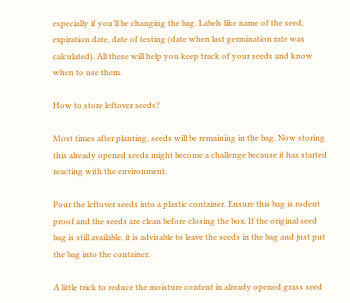especially if you’ll be changing the bag. Labels like name of the seed, expiration date, date of testing (date when last germination rate was calculated). All these will help you keep track of your seeds and know when to use them.

How to store leftover seeds?

Most times after planting, seeds will be remaining in the bag. Now storing this already opened seeds might become a challenge because it has started reacting with the environment.

Pour the leftover seeds into a plastic container. Ensure this bag is rodent proof and the seeds are clean before closing the box. If the original seed bag is still available, it is advisable to leave the seeds in the bag and just put the bag into the container.

A little trick to reduce the moisture content in already opened grass seed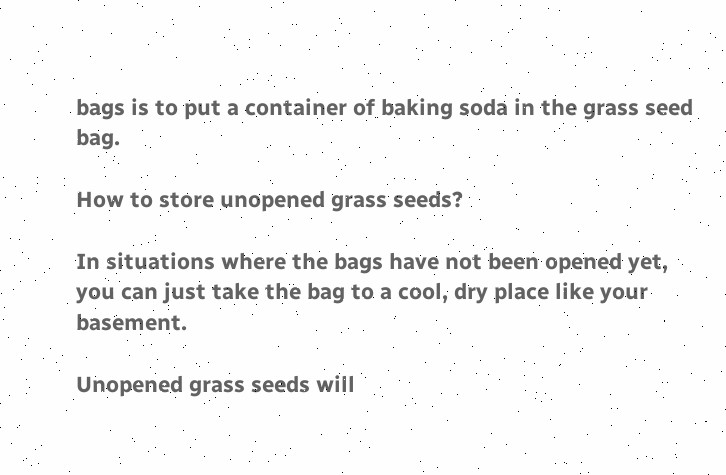bags is to put a container of baking soda in the grass seed bag.

How to store unopened grass seeds?

In situations where the bags have not been opened yet, you can just take the bag to a cool, dry place like your basement.

Unopened grass seeds will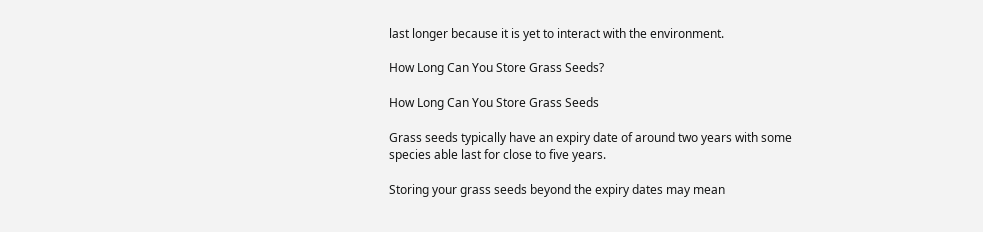last longer because it is yet to interact with the environment.

How Long Can You Store Grass Seeds?

How Long Can You Store Grass Seeds

Grass seeds typically have an expiry date of around two years with some species able last for close to five years.

Storing your grass seeds beyond the expiry dates may mean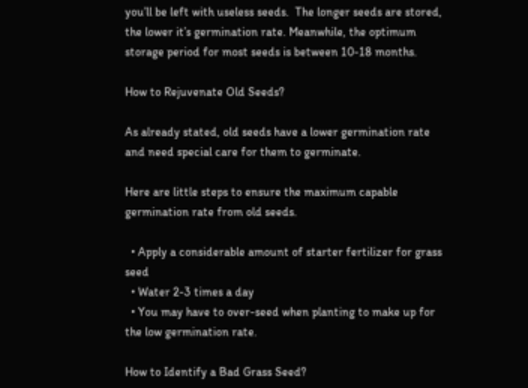you’ll be left with useless seeds.  The longer seeds are stored, the lower it’s germination rate. Meanwhile, the optimum storage period for most seeds is between 10-18 months.

How to Rejuvenate Old Seeds?

As already stated, old seeds have a lower germination rate and need special care for them to germinate.

Here are little steps to ensure the maximum capable germination rate from old seeds.

  • Apply a considerable amount of starter fertilizer for grass seed
  • Water 2-3 times a day
  • You may have to over-seed when planting to make up for the low germination rate.

How to Identify a Bad Grass Seed?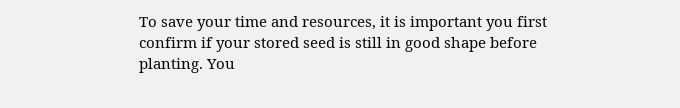To save your time and resources, it is important you first confirm if your stored seed is still in good shape before planting. You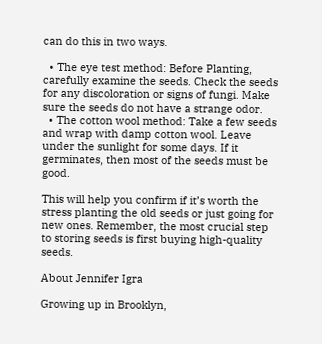can do this in two ways.

  • The eye test method: Before Planting, carefully examine the seeds. Check the seeds for any discoloration or signs of fungi. Make sure the seeds do not have a strange odor.
  • The cotton wool method: Take a few seeds and wrap with damp cotton wool. Leave under the sunlight for some days. If it germinates, then most of the seeds must be good.

This will help you confirm if it’s worth the stress planting the old seeds or just going for new ones. Remember, the most crucial step to storing seeds is first buying high-quality seeds.

About Jennifer Igra

Growing up in Brooklyn,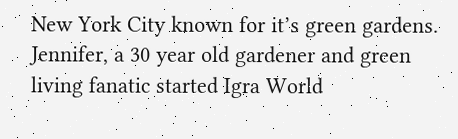New York City known for it’s green gardens. Jennifer, a 30 year old gardener and green living fanatic started Igra World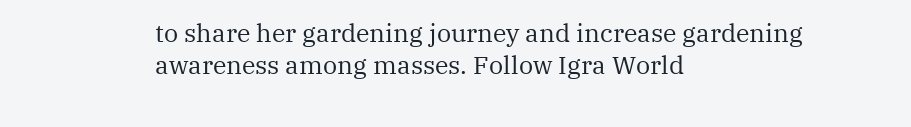to share her gardening journey and increase gardening awareness among masses. Follow Igra World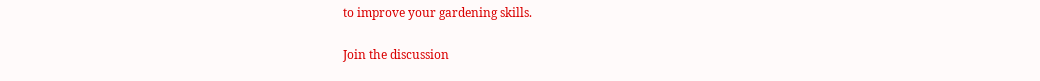to improve your gardening skills.

Join the discussion